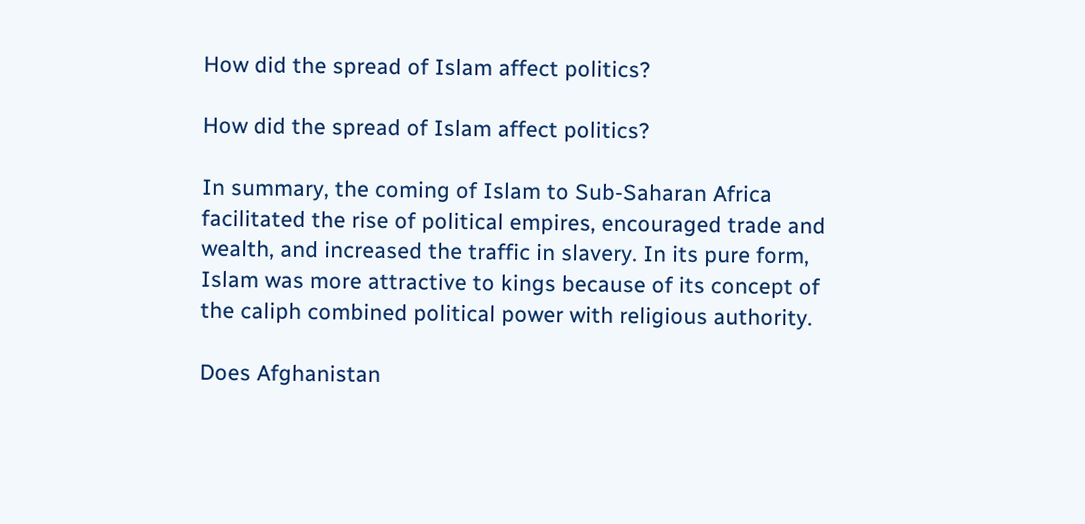How did the spread of Islam affect politics?

How did the spread of Islam affect politics?

In summary, the coming of Islam to Sub-Saharan Africa facilitated the rise of political empires, encouraged trade and wealth, and increased the traffic in slavery. In its pure form, Islam was more attractive to kings because of its concept of the caliph combined political power with religious authority.

Does Afghanistan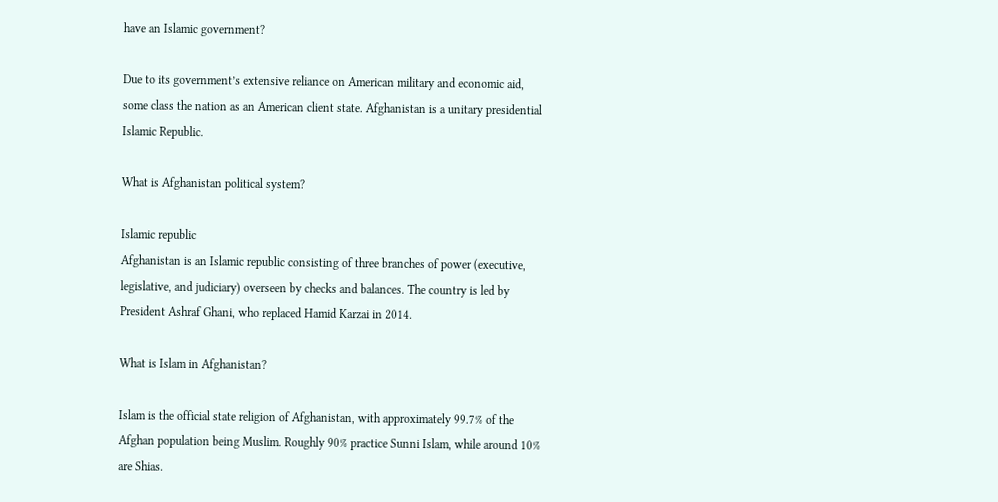have an Islamic government?

Due to its government’s extensive reliance on American military and economic aid, some class the nation as an American client state. Afghanistan is a unitary presidential Islamic Republic.

What is Afghanistan political system?

Islamic republic
Afghanistan is an Islamic republic consisting of three branches of power (executive, legislative, and judiciary) overseen by checks and balances. The country is led by President Ashraf Ghani, who replaced Hamid Karzai in 2014.

What is Islam in Afghanistan?

Islam is the official state religion of Afghanistan, with approximately 99.7% of the Afghan population being Muslim. Roughly 90% practice Sunni Islam, while around 10% are Shias.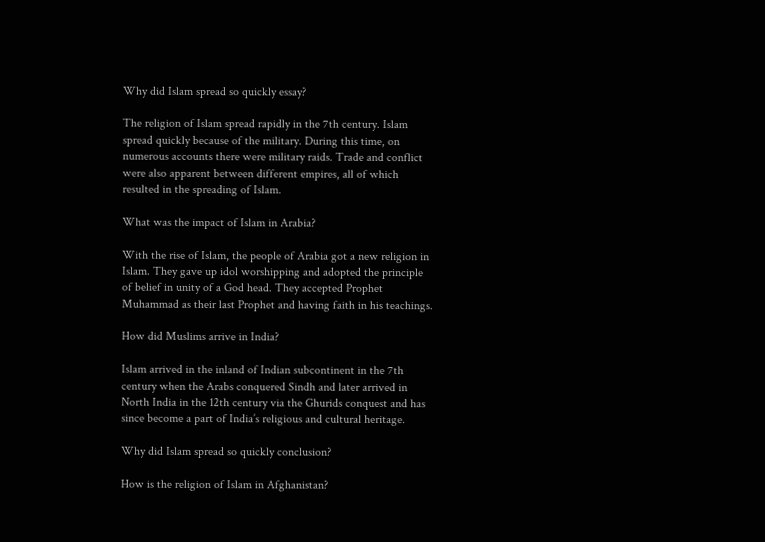Why did Islam spread so quickly essay?

The religion of Islam spread rapidly in the 7th century. Islam spread quickly because of the military. During this time, on numerous accounts there were military raids. Trade and conflict were also apparent between different empires, all of which resulted in the spreading of Islam.

What was the impact of Islam in Arabia?

With the rise of Islam, the people of Arabia got a new religion in Islam. They gave up idol worshipping and adopted the principle of belief in unity of a God head. They accepted Prophet Muhammad as their last Prophet and having faith in his teachings.

How did Muslims arrive in India?

Islam arrived in the inland of Indian subcontinent in the 7th century when the Arabs conquered Sindh and later arrived in North India in the 12th century via the Ghurids conquest and has since become a part of India’s religious and cultural heritage.

Why did Islam spread so quickly conclusion?

How is the religion of Islam in Afghanistan?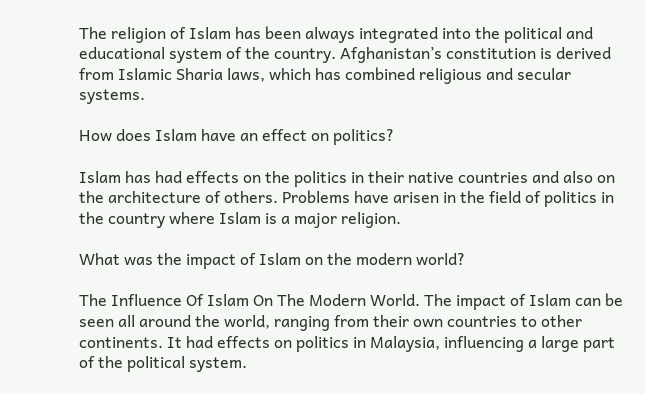The religion of Islam has been always integrated into the political and educational system of the country. Afghanistan’s constitution is derived from Islamic Sharia laws, which has combined religious and secular systems.

How does Islam have an effect on politics?

Islam has had effects on the politics in their native countries and also on the architecture of others. Problems have arisen in the field of politics in the country where Islam is a major religion.

What was the impact of Islam on the modern world?

The Influence Of Islam On The Modern World. The impact of Islam can be seen all around the world, ranging from their own countries to other continents. It had effects on politics in Malaysia, influencing a large part of the political system.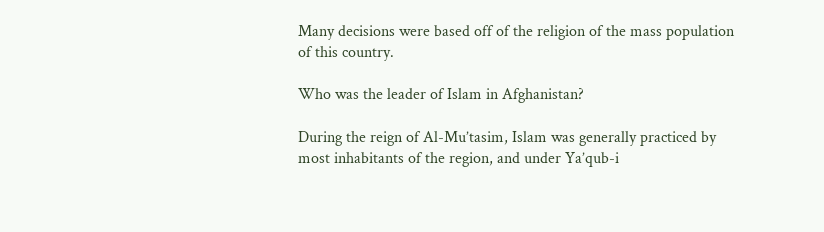Many decisions were based off of the religion of the mass population of this country.

Who was the leader of Islam in Afghanistan?

During the reign of Al-Mu’tasim, Islam was generally practiced by most inhabitants of the region, and under Ya’qub-i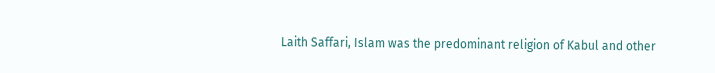Laith Saffari, Islam was the predominant religion of Kabul and other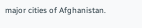major cities of Afghanistan.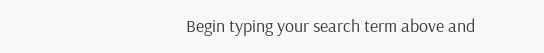Begin typing your search term above and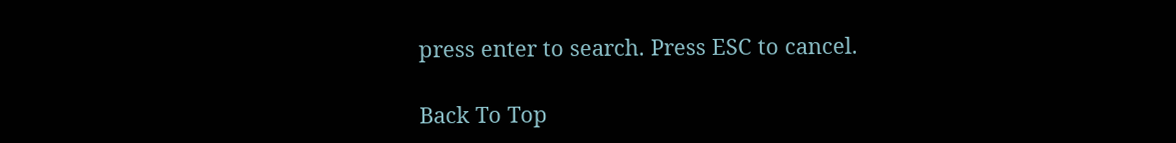press enter to search. Press ESC to cancel.

Back To Top